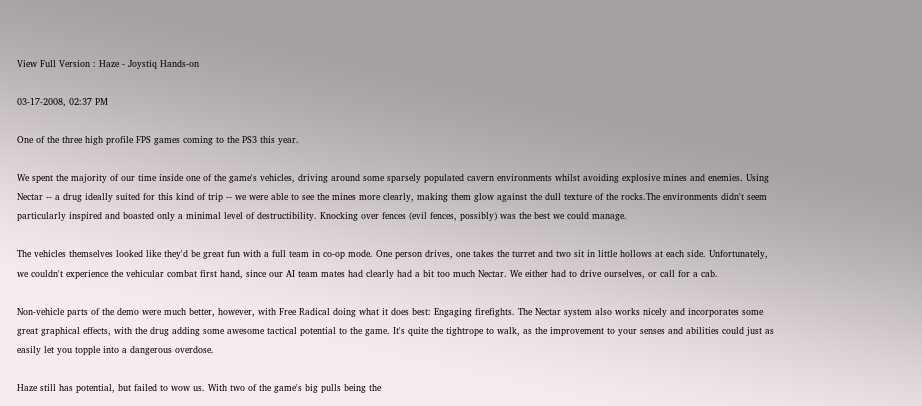View Full Version : Haze - Joystiq Hands-on

03-17-2008, 02:37 PM

One of the three high profile FPS games coming to the PS3 this year.

We spent the majority of our time inside one of the game's vehicles, driving around some sparsely populated cavern environments whilst avoiding explosive mines and enemies. Using Nectar -- a drug ideally suited for this kind of trip -- we were able to see the mines more clearly, making them glow against the dull texture of the rocks.The environments didn't seem particularly inspired and boasted only a minimal level of destructibility. Knocking over fences (evil fences, possibly) was the best we could manage.

The vehicles themselves looked like they'd be great fun with a full team in co-op mode. One person drives, one takes the turret and two sit in little hollows at each side. Unfortunately, we couldn't experience the vehicular combat first hand, since our AI team mates had clearly had a bit too much Nectar. We either had to drive ourselves, or call for a cab.

Non-vehicle parts of the demo were much better, however, with Free Radical doing what it does best: Engaging firefights. The Nectar system also works nicely and incorporates some great graphical effects, with the drug adding some awesome tactical potential to the game. It's quite the tightrope to walk, as the improvement to your senses and abilities could just as easily let you topple into a dangerous overdose.

Haze still has potential, but failed to wow us. With two of the game's big pulls being the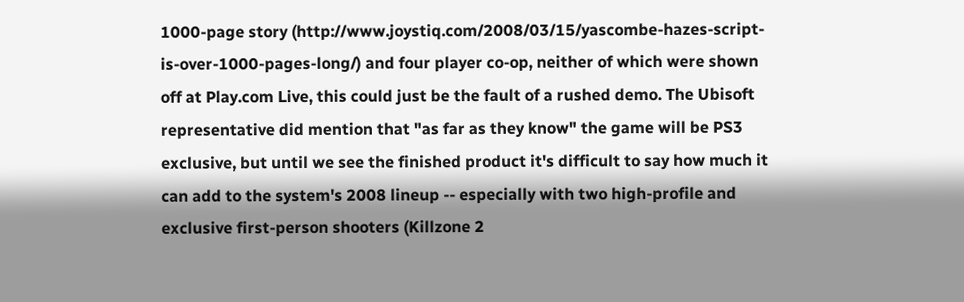1000-page story (http://www.joystiq.com/2008/03/15/yascombe-hazes-script-is-over-1000-pages-long/) and four player co-op, neither of which were shown off at Play.com Live, this could just be the fault of a rushed demo. The Ubisoft representative did mention that "as far as they know" the game will be PS3 exclusive, but until we see the finished product it's difficult to say how much it can add to the system's 2008 lineup -- especially with two high-profile and exclusive first-person shooters (Killzone 2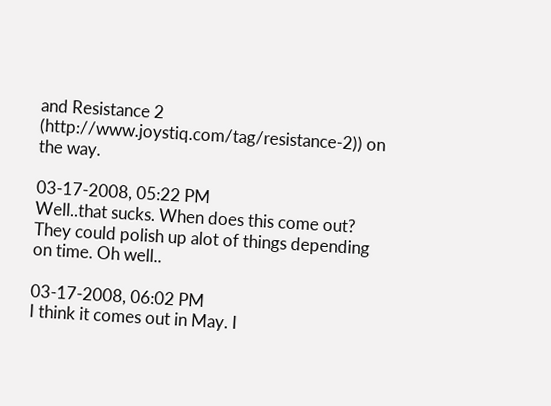and Resistance 2 (http://www.joystiq.com/tag/resistance-2)) on the way.

03-17-2008, 05:22 PM
Well..that sucks. When does this come out? They could polish up alot of things depending on time. Oh well..

03-17-2008, 06:02 PM
I think it comes out in May. I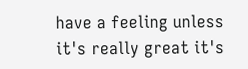have a feeling unless it's really great it's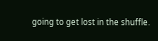going to get lost in the shuffle.